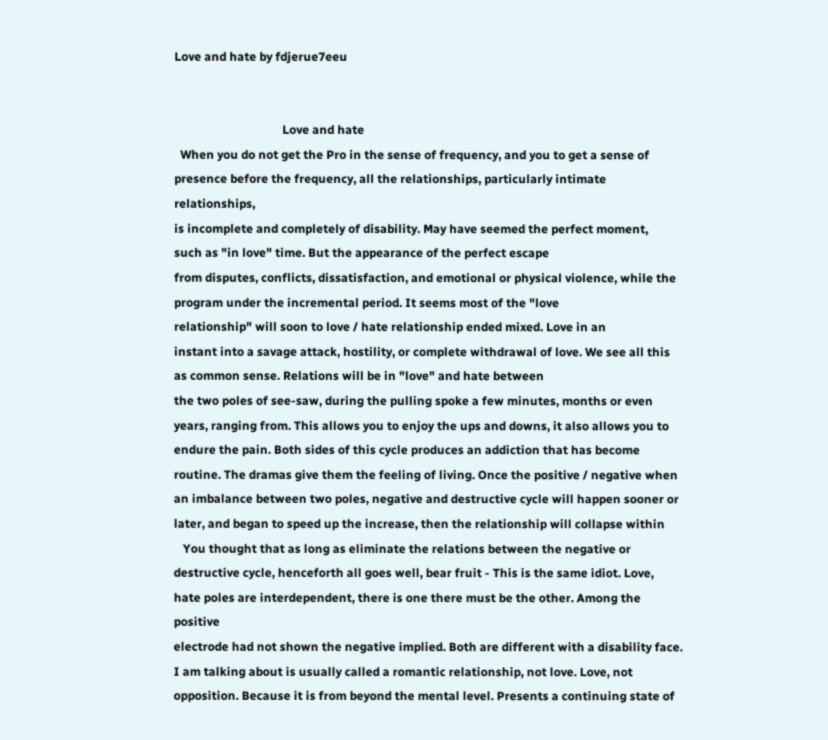Love and hate by fdjerue7eeu


                                    Love and hate
  When you do not get the Pro in the sense of frequency, and you to get a sense of
presence before the frequency, all the relationships, particularly intimate relationships,
is incomplete and completely of disability. May have seemed the perfect moment,
such as "in love" time. But the appearance of the perfect escape
from disputes, conflicts, dissatisfaction, and emotional or physical violence, while the
program under the incremental period. It seems most of the "love
relationship" will soon to love / hate relationship ended mixed. Love in an
instant into a savage attack, hostility, or complete withdrawal of love. We see all this
as common sense. Relations will be in "love" and hate between
the two poles of see-saw, during the pulling spoke a few minutes, months or even
years, ranging from. This allows you to enjoy the ups and downs, it also allows you to
endure the pain. Both sides of this cycle produces an addiction that has become
routine. The dramas give them the feeling of living. Once the positive / negative when
an imbalance between two poles, negative and destructive cycle will happen sooner or
later, and began to speed up the increase, then the relationship will collapse within
   You thought that as long as eliminate the relations between the negative or
destructive cycle, henceforth all goes well, bear fruit - This is the same idiot. Love,
hate poles are interdependent, there is one there must be the other. Among the positive
electrode had not shown the negative implied. Both are different with a disability face.
I am talking about is usually called a romantic relationship, not love. Love, not
opposition. Because it is from beyond the mental level. Presents a continuing state of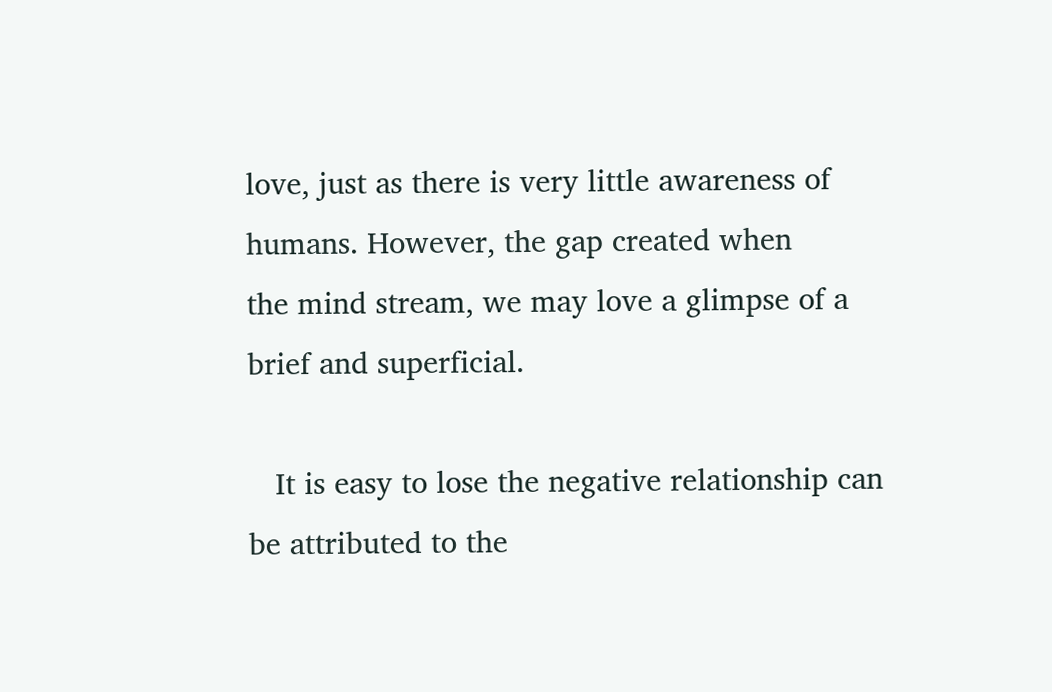love, just as there is very little awareness of humans. However, the gap created when
the mind stream, we may love a glimpse of a brief and superficial.

   It is easy to lose the negative relationship can be attributed to the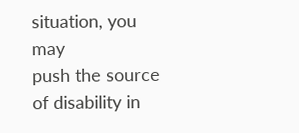situation, you may
push the source of disability in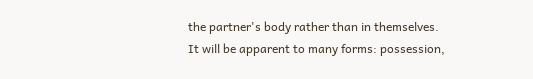the partner's body rather than in themselves.
It will be apparent to many forms: possession,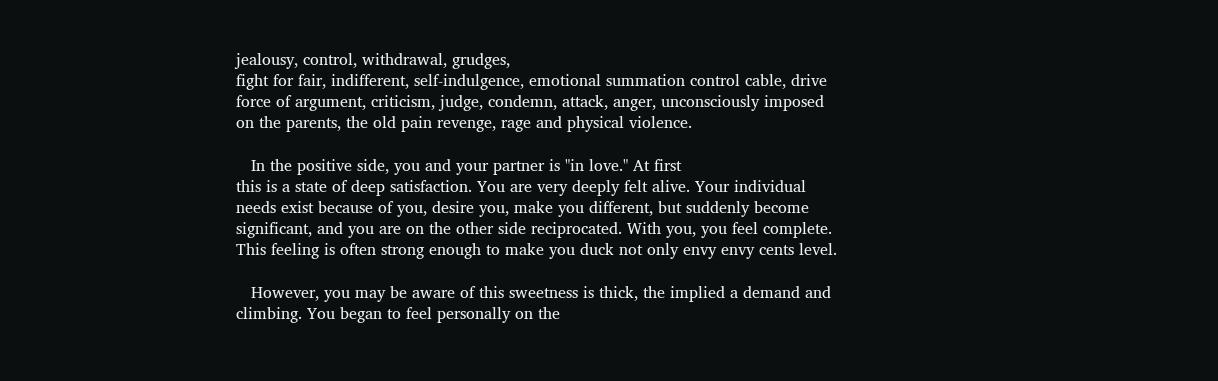jealousy, control, withdrawal, grudges,
fight for fair, indifferent, self-indulgence, emotional summation control cable, drive
force of argument, criticism, judge, condemn, attack, anger, unconsciously imposed
on the parents, the old pain revenge, rage and physical violence.

   In the positive side, you and your partner is "in love." At first
this is a state of deep satisfaction. You are very deeply felt alive. Your individual
needs exist because of you, desire you, make you different, but suddenly become
significant, and you are on the other side reciprocated. With you, you feel complete.
This feeling is often strong enough to make you duck not only envy envy cents level.

   However, you may be aware of this sweetness is thick, the implied a demand and
climbing. You began to feel personally on the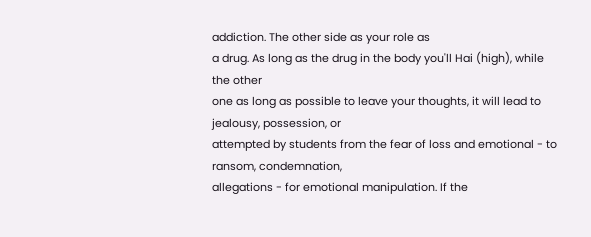addiction. The other side as your role as
a drug. As long as the drug in the body you'll Hai (high), while the other
one as long as possible to leave your thoughts, it will lead to jealousy, possession, or
attempted by students from the fear of loss and emotional - to ransom, condemnation,
allegations - for emotional manipulation. If the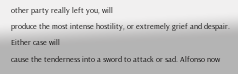other party really left you, will
produce the most intense hostility, or extremely grief and despair. Either case will
cause the tenderness into a sword to attack or sad. Alfonso now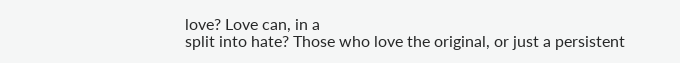love? Love can, in a
split into hate? Those who love the original, or just a persistent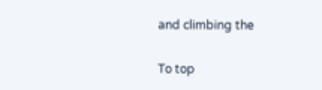and climbing the

To top